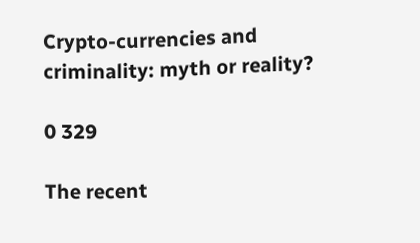Crypto-currencies and criminality: myth or reality?

0 329

The recent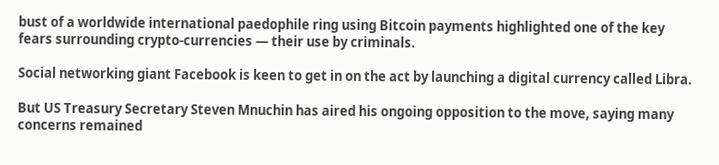bust of a worldwide international paedophile ring using Bitcoin payments highlighted one of the key fears surrounding crypto-currencies — their use by criminals.

Social networking giant Facebook is keen to get in on the act by launching a digital currency called Libra.

But US Treasury Secretary Steven Mnuchin has aired his ongoing opposition to the move, saying many concerns remained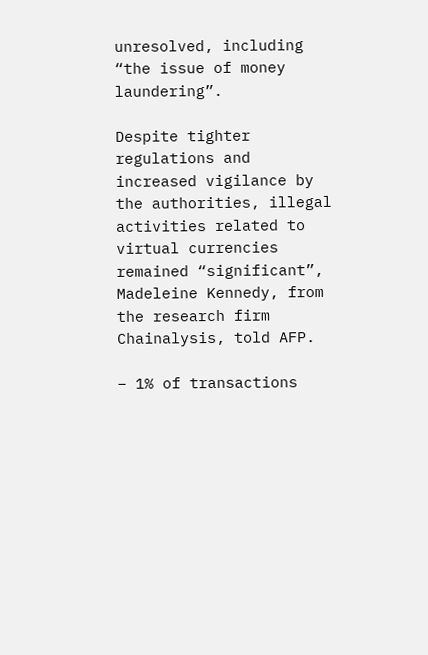unresolved, including “the issue of money laundering”.

Despite tighter regulations and increased vigilance by the authorities, illegal activities related to virtual currencies remained “significant”, Madeleine Kennedy, from the research firm Chainalysis, told AFP.

– 1% of transactions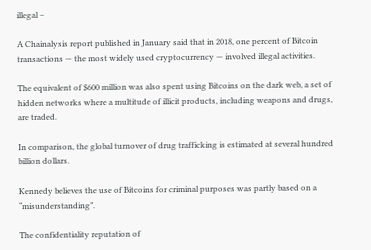illegal –

A Chainalysis report published in January said that in 2018, one percent of Bitcoin transactions — the most widely used cryptocurrency — involved illegal activities.

The equivalent of $600 million was also spent using Bitcoins on the dark web, a set of hidden networks where a multitude of illicit products, including weapons and drugs, are traded.

In comparison, the global turnover of drug trafficking is estimated at several hundred billion dollars.

Kennedy believes the use of Bitcoins for criminal purposes was partly based on a “misunderstanding”.

The confidentiality reputation of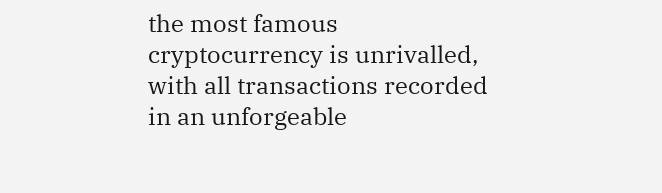the most famous cryptocurrency is unrivalled, with all transactions recorded in an unforgeable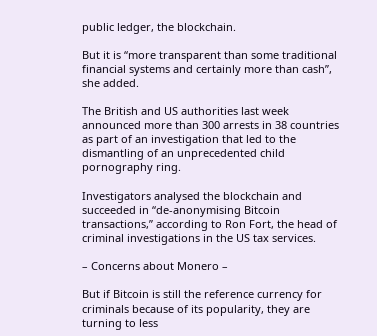public ledger, the blockchain.

But it is “more transparent than some traditional financial systems and certainly more than cash”, she added.

The British and US authorities last week announced more than 300 arrests in 38 countries as part of an investigation that led to the dismantling of an unprecedented child pornography ring.

Investigators analysed the blockchain and succeeded in “de-anonymising Bitcoin transactions,” according to Ron Fort, the head of criminal investigations in the US tax services.

– Concerns about Monero –

But if Bitcoin is still the reference currency for criminals because of its popularity, they are turning to less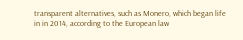transparent alternatives, such as Monero, which began life in in 2014, according to the European law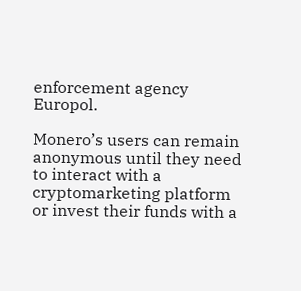enforcement agency Europol.

Monero’s users can remain anonymous until they need to interact with a cryptomarketing platform or invest their funds with a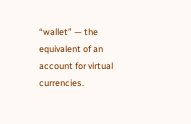“wallet” — the equivalent of an account for virtual currencies.